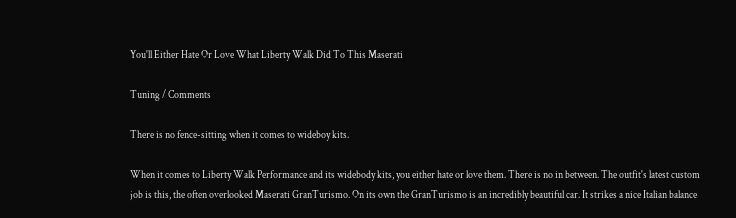You'll Either Hate Or Love What Liberty Walk Did To This Maserati

Tuning / Comments

There is no fence-sitting when it comes to wideboy kits.

When it comes to Liberty Walk Performance and its widebody kits, you either hate or love them. There is no in between. The outfit's latest custom job is this, the often overlooked Maserati GranTurismo. On its own the GranTurismo is an incredibly beautiful car. It strikes a nice Italian balance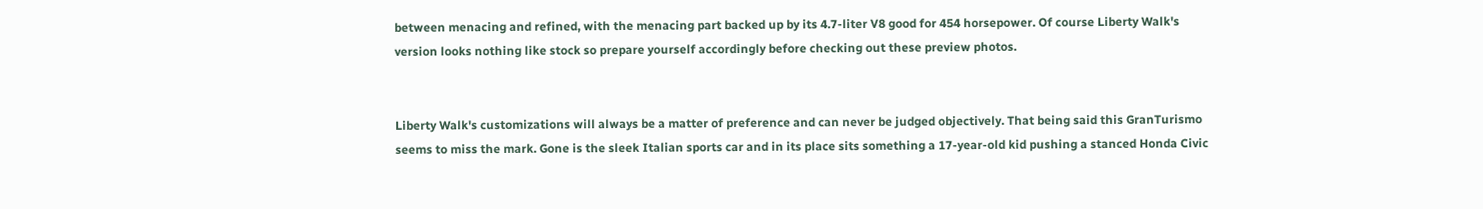between menacing and refined, with the menacing part backed up by its 4.7-liter V8 good for 454 horsepower. Of course Liberty Walk's version looks nothing like stock so prepare yourself accordingly before checking out these preview photos.


Liberty Walk's customizations will always be a matter of preference and can never be judged objectively. That being said this GranTurismo seems to miss the mark. Gone is the sleek Italian sports car and in its place sits something a 17-year-old kid pushing a stanced Honda Civic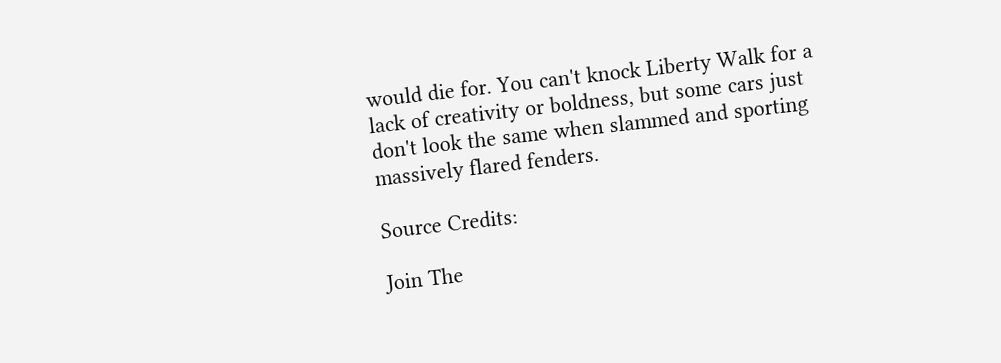would die for. You can't knock Liberty Walk for a lack of creativity or boldness, but some cars just don't look the same when slammed and sporting massively flared fenders.

Source Credits:

Join The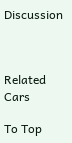Discussion



Related Cars

To Top